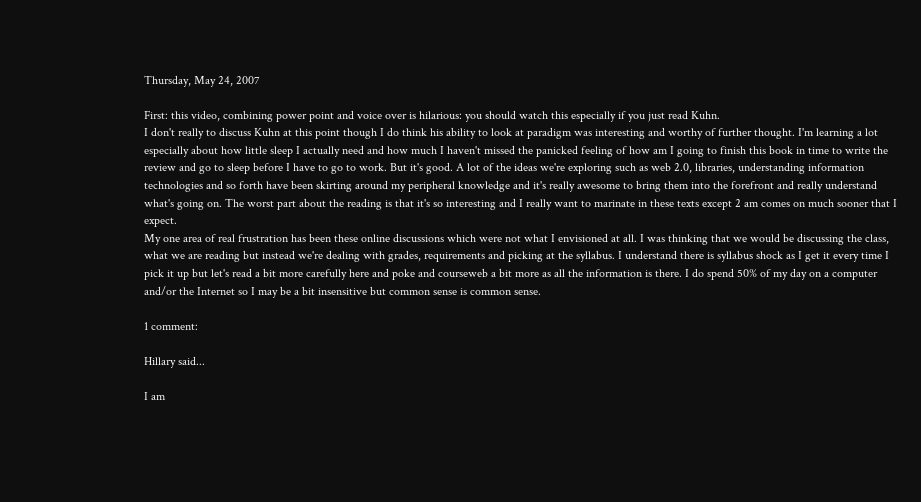Thursday, May 24, 2007

First: this video, combining power point and voice over is hilarious: you should watch this especially if you just read Kuhn.
I don't really to discuss Kuhn at this point though I do think his ability to look at paradigm was interesting and worthy of further thought. I'm learning a lot especially about how little sleep I actually need and how much I haven't missed the panicked feeling of how am I going to finish this book in time to write the review and go to sleep before I have to go to work. But it's good. A lot of the ideas we're exploring such as web 2.0, libraries, understanding information technologies and so forth have been skirting around my peripheral knowledge and it's really awesome to bring them into the forefront and really understand what's going on. The worst part about the reading is that it's so interesting and I really want to marinate in these texts except 2 am comes on much sooner that I expect.
My one area of real frustration has been these online discussions which were not what I envisioned at all. I was thinking that we would be discussing the class, what we are reading but instead we're dealing with grades, requirements and picking at the syllabus. I understand there is syllabus shock as I get it every time I pick it up but let's read a bit more carefully here and poke and courseweb a bit more as all the information is there. I do spend 50% of my day on a computer and/or the Internet so I may be a bit insensitive but common sense is common sense.

1 comment:

Hillary said...

I am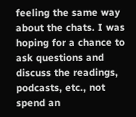feeling the same way about the chats. I was hoping for a chance to ask questions and discuss the readings, podcasts, etc., not spend an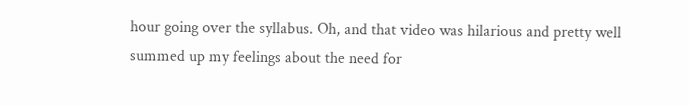hour going over the syllabus. Oh, and that video was hilarious and pretty well summed up my feelings about the need for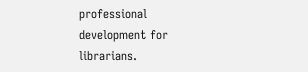professional development for librarians.